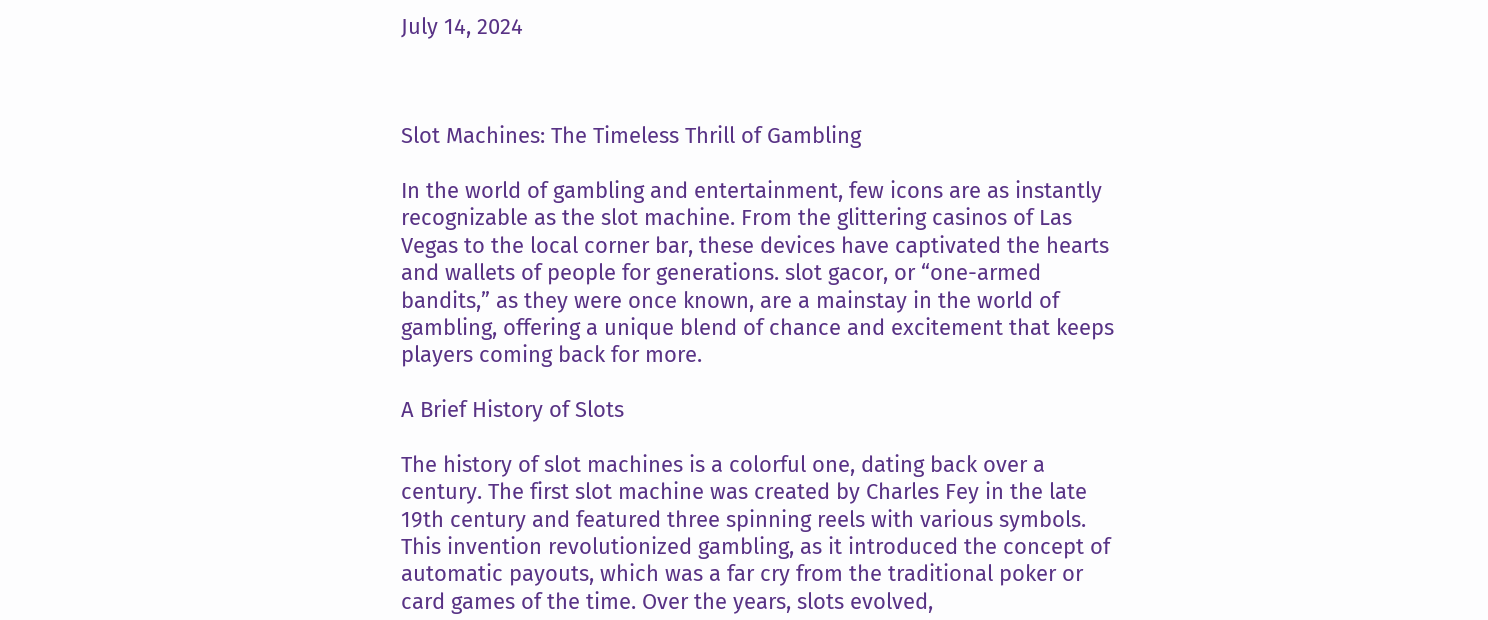July 14, 2024



Slot Machines: The Timeless Thrill of Gambling

In the world of gambling and entertainment, few icons are as instantly recognizable as the slot machine. From the glittering casinos of Las Vegas to the local corner bar, these devices have captivated the hearts and wallets of people for generations. slot gacor, or “one-armed bandits,” as they were once known, are a mainstay in the world of gambling, offering a unique blend of chance and excitement that keeps players coming back for more.

A Brief History of Slots

The history of slot machines is a colorful one, dating back over a century. The first slot machine was created by Charles Fey in the late 19th century and featured three spinning reels with various symbols. This invention revolutionized gambling, as it introduced the concept of automatic payouts, which was a far cry from the traditional poker or card games of the time. Over the years, slots evolved,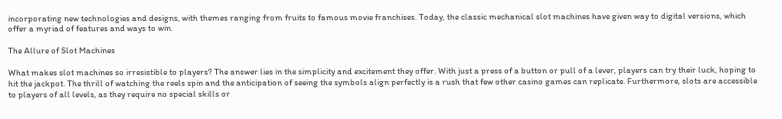incorporating new technologies and designs, with themes ranging from fruits to famous movie franchises. Today, the classic mechanical slot machines have given way to digital versions, which offer a myriad of features and ways to win.

The Allure of Slot Machines

What makes slot machines so irresistible to players? The answer lies in the simplicity and excitement they offer. With just a press of a button or pull of a lever, players can try their luck, hoping to hit the jackpot. The thrill of watching the reels spin and the anticipation of seeing the symbols align perfectly is a rush that few other casino games can replicate. Furthermore, slots are accessible to players of all levels, as they require no special skills or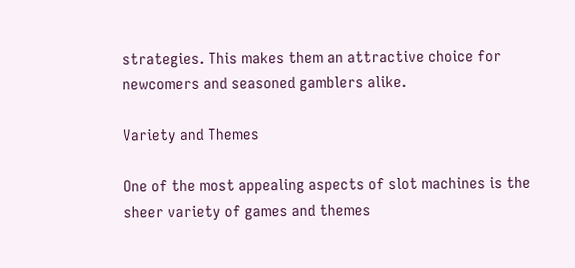strategies. This makes them an attractive choice for newcomers and seasoned gamblers alike.

Variety and Themes

One of the most appealing aspects of slot machines is the sheer variety of games and themes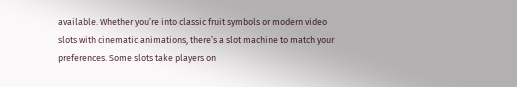available. Whether you’re into classic fruit symbols or modern video slots with cinematic animations, there’s a slot machine to match your preferences. Some slots take players on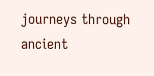journeys through ancient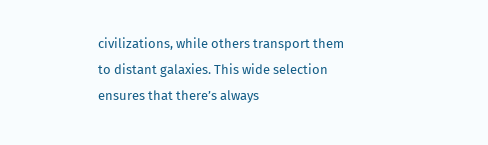civilizations, while others transport them to distant galaxies. This wide selection ensures that there’s always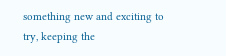something new and exciting to try, keeping the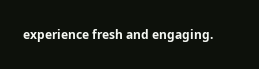experience fresh and engaging.